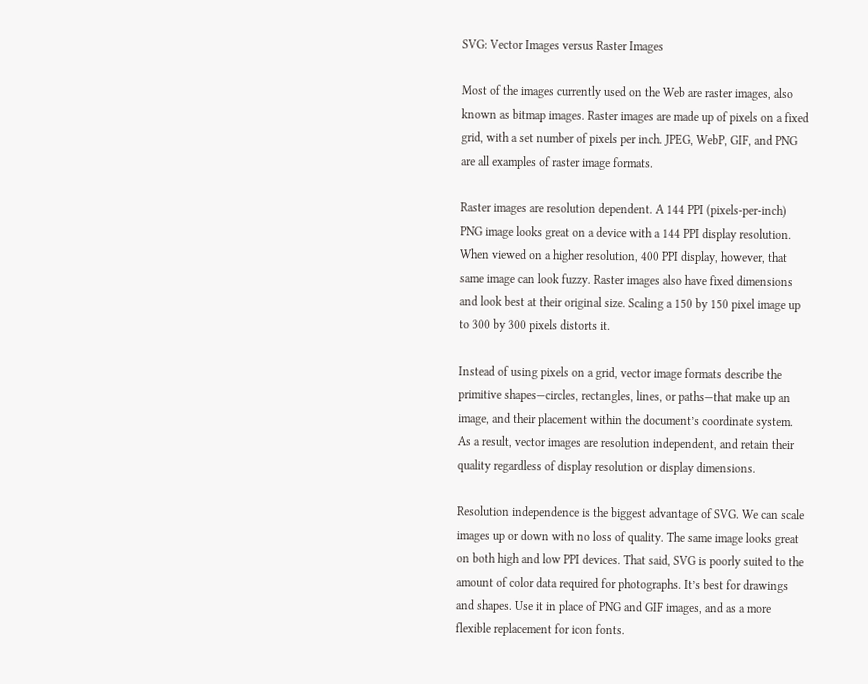SVG: Vector Images versus Raster Images

Most of the images currently used on the Web are raster images, also known as bitmap images. Raster images are made up of pixels on a fixed grid, with a set number of pixels per inch. JPEG, WebP, GIF, and PNG are all examples of raster image formats.

Raster images are resolution dependent. A 144 PPI (pixels-per-inch) PNG image looks great on a device with a 144 PPI display resolution. When viewed on a higher resolution, 400 PPI display, however, that same image can look fuzzy. Raster images also have fixed dimensions and look best at their original size. Scaling a 150 by 150 pixel image up to 300 by 300 pixels distorts it.

Instead of using pixels on a grid, vector image formats describe the primitive shapes—circles, rectangles, lines, or paths—that make up an image, and their placement within the document’s coordinate system. As a result, vector images are resolution independent, and retain their quality regardless of display resolution or display dimensions.

Resolution independence is the biggest advantage of SVG. We can scale images up or down with no loss of quality. The same image looks great on both high and low PPI devices. That said, SVG is poorly suited to the amount of color data required for photographs. It’s best for drawings and shapes. Use it in place of PNG and GIF images, and as a more flexible replacement for icon fonts.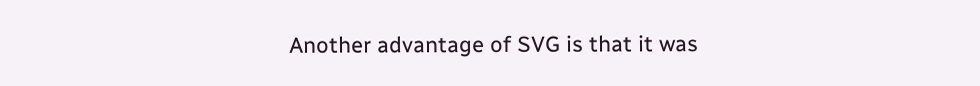Another advantage of SVG is that it was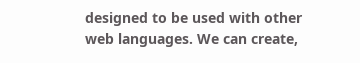designed to be used with other web languages. We can create,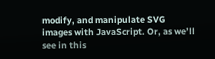modify, and manipulate SVG images with JavaScript. Or, as we’ll see in this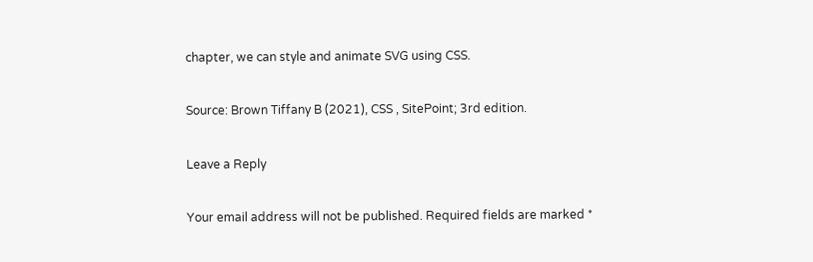chapter, we can style and animate SVG using CSS.

Source: Brown Tiffany B (2021), CSS , SitePoint; 3rd edition.

Leave a Reply

Your email address will not be published. Required fields are marked *